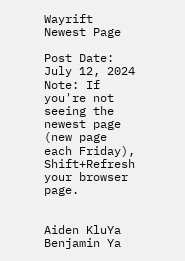Wayrift Newest Page

Post Date: July 12, 2024
Note: If you're not seeing the newest page (new page each Friday), Shift+Refresh your browser page.


Aiden KluYa
Benjamin Ya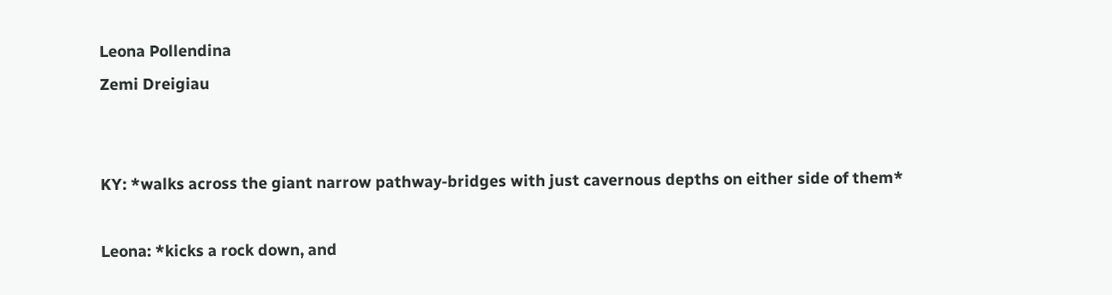Leona Pollendina
Zemi Dreigiau


KY: *walks across the giant narrow pathway-bridges with just cavernous depths on either side of them*

Leona: *kicks a rock down, and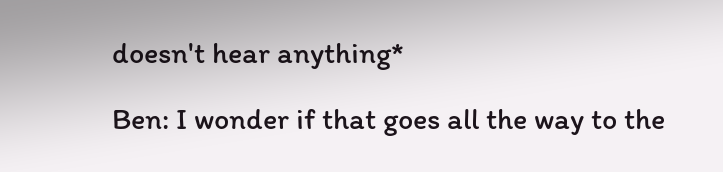doesn't hear anything*

Ben: I wonder if that goes all the way to the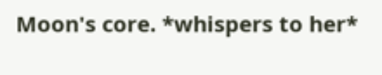Moon's core. *whispers to her*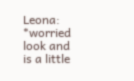Leona: *worried look and is a little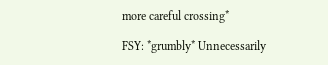more careful crossing*

FSY: *grumbly* Unnecessarily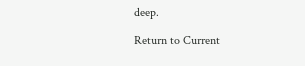deep.

Return to Current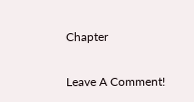Chapter

Leave A Comment!